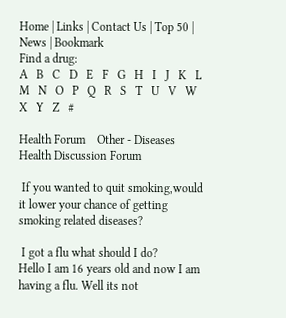Home | Links | Contact Us | Top 50 | News | Bookmark
Find a drug:
A   B   C   D   E   F   G   H   I   J   K   L   M   N   O   P   Q   R   S   T   U   V   W   X   Y   Z   #

Health Forum    Other - Diseases
Health Discussion Forum

 If you wanted to quit smoking,would it lower your chance of getting smoking related diseases?

 I got a flu what should I do?
Hello I am 16 years old and now I am having a flu. Well its not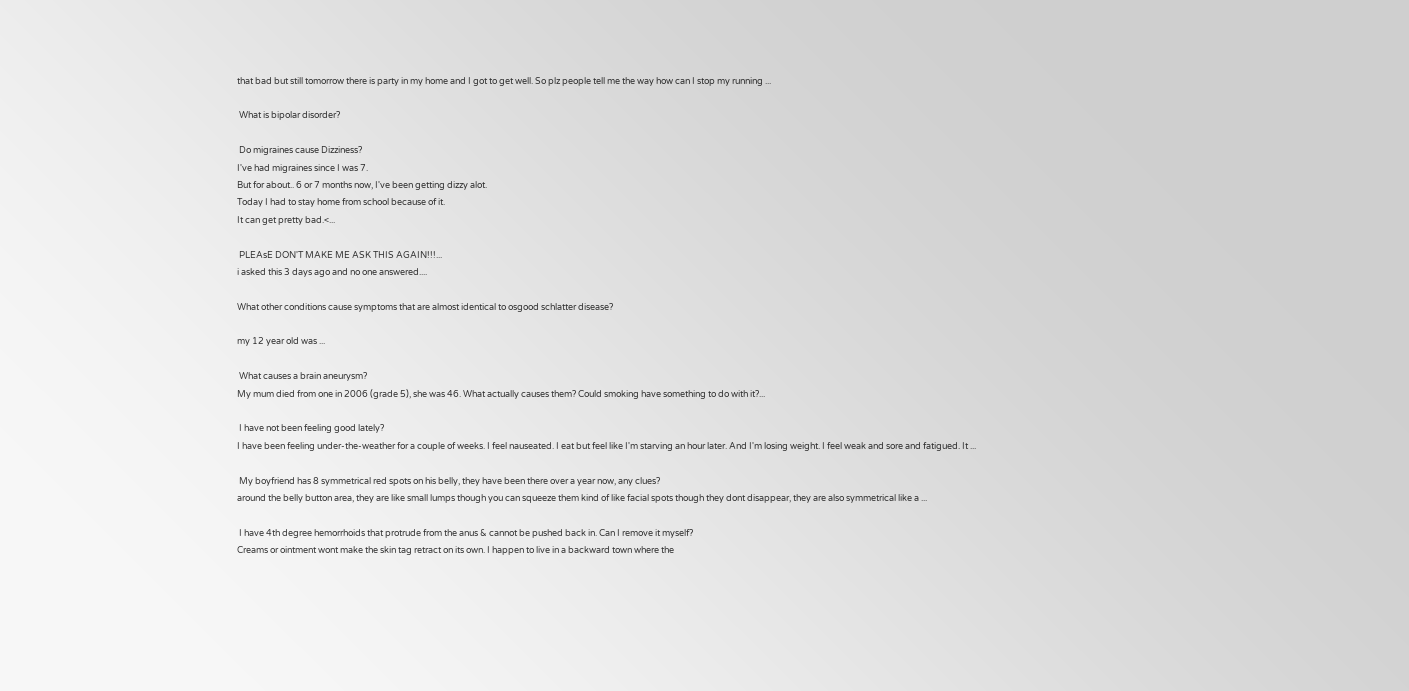that bad but still tomorrow there is party in my home and I got to get well. So plz people tell me the way how can I stop my running ...

 What is bipolar disorder?

 Do migraines cause Dizziness?
I've had migraines since I was 7.
But for about.. 6 or 7 months now, I've been getting dizzy alot.
Today I had to stay home from school because of it.
It can get pretty bad.<...

 PLEAsE DON'T MAKE ME ASK THIS AGAIN!!!...
i asked this 3 days ago and no one answered....

What other conditions cause symptoms that are almost identical to osgood schlatter disease?

my 12 year old was ...

 What causes a brain aneurysm?
My mum died from one in 2006 (grade 5), she was 46. What actually causes them? Could smoking have something to do with it?...

 I have not been feeling good lately?
I have been feeling under-the-weather for a couple of weeks. I feel nauseated. I eat but feel like I'm starving an hour later. And I'm losing weight. I feel weak and sore and fatigued. It ...

 My boyfriend has 8 symmetrical red spots on his belly, they have been there over a year now, any clues?
around the belly button area, they are like small lumps though you can squeeze them kind of like facial spots though they dont disappear, they are also symmetrical like a ...

 I have 4th degree hemorrhoids that protrude from the anus & cannot be pushed back in. Can I remove it myself?
Creams or ointment wont make the skin tag retract on its own. I happen to live in a backward town where the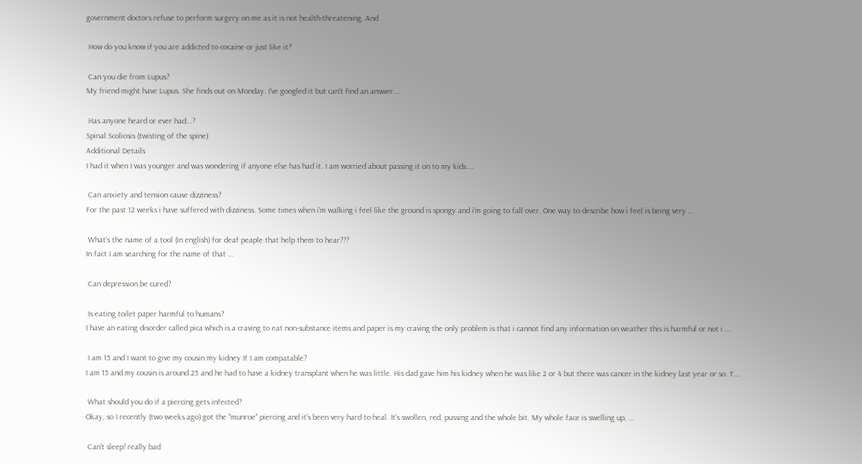government doctors refuse to perform surgery on me as it is not health-threatening. And

 How do you know if you are addicted to cocaine or just like it?

 Can you die from Lupus?
My friend might have Lupus. She finds out on Monday. I've googled it but can't find an answer....

 Has anyone heard or ever had...?
Spinal Scoliosis (twisting of the spine)
Additional Details
I had it when I was younger and was wondering if anyone else has had it. I am worried about passing it on to my kids....

 Can anxiety and tension cause dizziness?
For the past 12 weeks i have suffered with dizziness. Some times when i'm walking i feel like the ground is spongy and i'm going to fall over. One way to describe how i feel is being very ...

 What's the name of a tool (in english) for deaf peaple that help them to hear???
In fact I am searching for the name of that ...

 Can depression be cured?

 Is eating toilet paper harmful to humans?
I have an eating disorder called pica which is a craving to eat non-substance items and paper is my craving the only problem is that i cannot find any information on weather this is harmful or not i ...

 I am 15 and I want to give my cousin my kidney If I am compatable?
I am 15 and my cousin is around 25 and he had to have a kidney transplant when he was little. His dad gave him his kidney when he was like 2 or 4 but there was cancer in the kidney last year or so. T...

 What should you do if a piercing gets infected?
Okay, so I recently (two weeks ago) got the "munroe" piercing and it's been very hard to heal. It's swollen, red, pussing and the whole bit. My whole face is swelling up, ...

 Can't sleep! really bad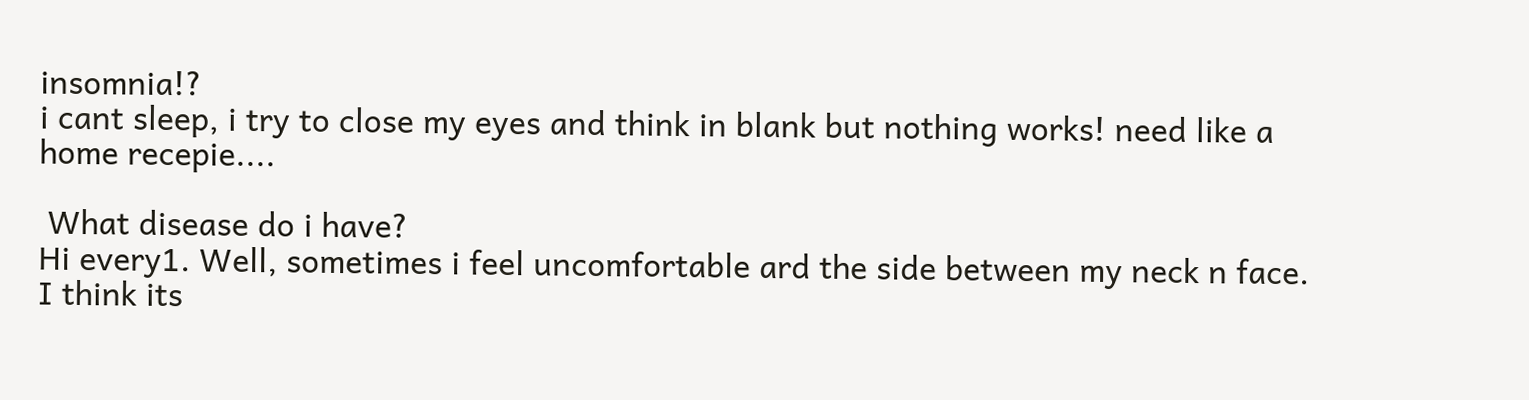insomnia!?
i cant sleep, i try to close my eyes and think in blank but nothing works! need like a home recepie....

 What disease do i have?
Hi every1. Well, sometimes i feel uncomfortable ard the side between my neck n face. I think its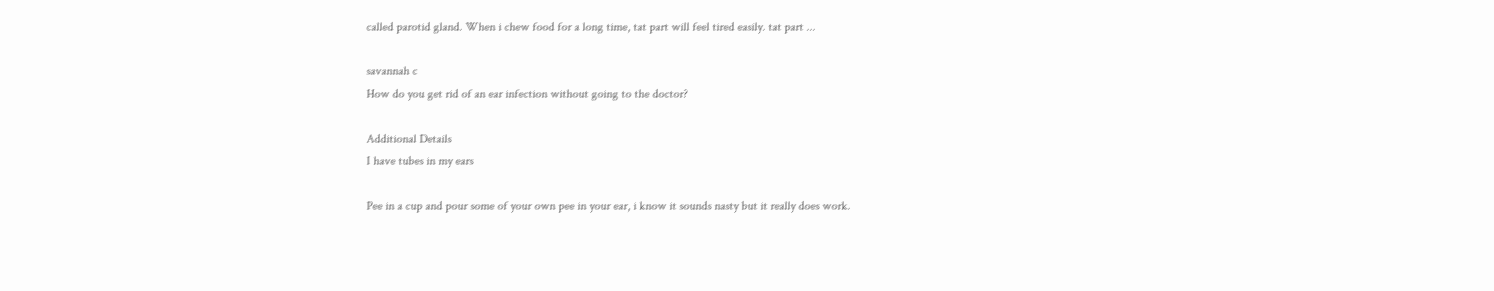called parotid gland. When i chew food for a long time, tat part will feel tired easily. tat part ...

savannah c
How do you get rid of an ear infection without going to the doctor?

Additional Details
I have tubes in my ears

Pee in a cup and pour some of your own pee in your ear, i know it sounds nasty but it really does work.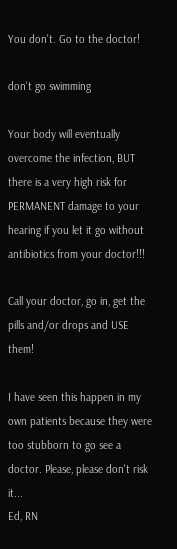You don't. Go to the doctor!

don't go swimming

Your body will eventually overcome the infection, BUT there is a very high risk for PERMANENT damage to your hearing if you let it go without antibiotics from your doctor!!!

Call your doctor, go in, get the pills and/or drops and USE them!

I have seen this happen in my own patients because they were too stubborn to go see a doctor. Please, please don't risk it...
Ed, RN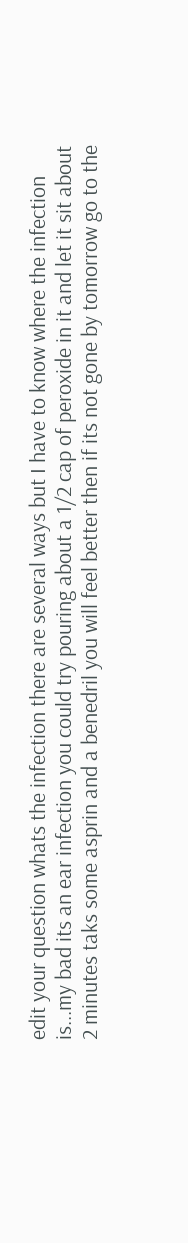edit your question whats the infection there are several ways but I have to know where the infection is...my bad its an ear infection you could try pouring about a 1/2 cap of peroxide in it and let it sit about 2 minutes taks some asprin and a benedril you will feel better then if its not gone by tomorrow go to the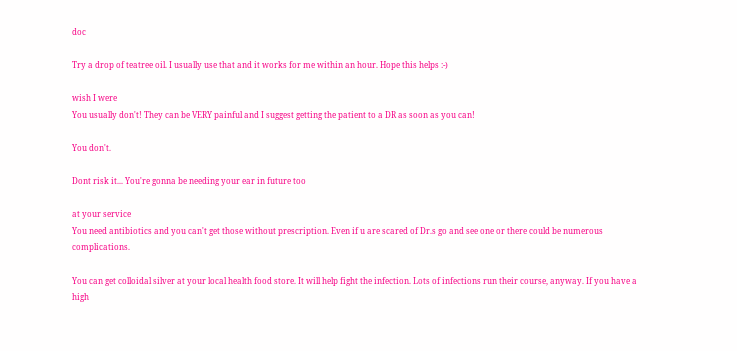doc

Try a drop of teatree oil. I usually use that and it works for me within an hour. Hope this helps :-)

wish I were
You usually don't! They can be VERY painful and I suggest getting the patient to a DR as soon as you can!

You don't.

Dont risk it... You're gonna be needing your ear in future too

at your service
You need antibiotics and you can't get those without prescription. Even if u are scared of Dr.s go and see one or there could be numerous complications.

You can get colloidal silver at your local health food store. It will help fight the infection. Lots of infections run their course, anyway. If you have a high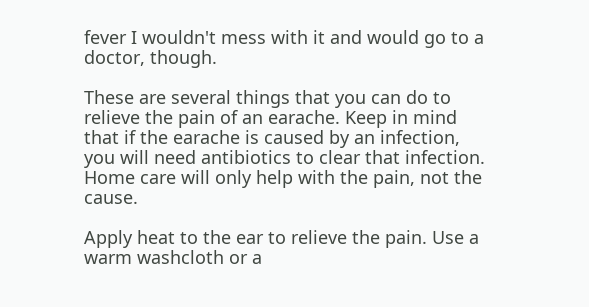fever I wouldn't mess with it and would go to a doctor, though.

These are several things that you can do to relieve the pain of an earache. Keep in mind that if the earache is caused by an infection, you will need antibiotics to clear that infection. Home care will only help with the pain, not the cause.

Apply heat to the ear to relieve the pain. Use a warm washcloth or a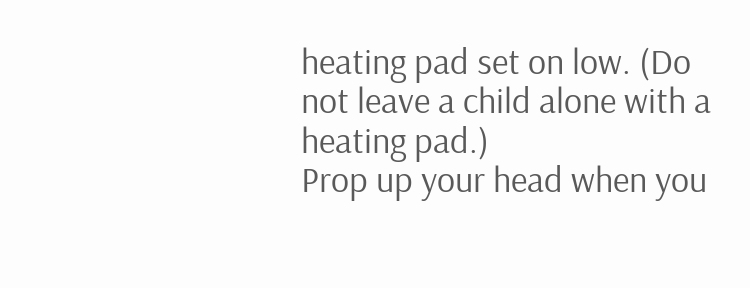heating pad set on low. (Do not leave a child alone with a heating pad.)
Prop up your head when you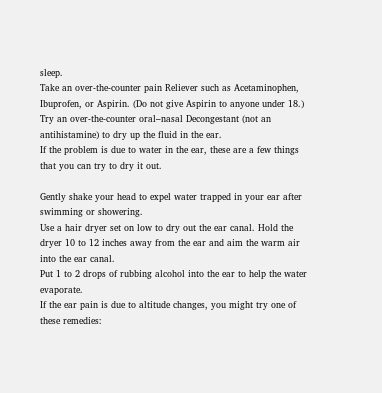sleep.
Take an over-the-counter pain Reliever such as Acetaminophen, Ibuprofen, or Aspirin. (Do not give Aspirin to anyone under 18.)
Try an over-the-counter oral–nasal Decongestant (not an antihistamine) to dry up the fluid in the ear.
If the problem is due to water in the ear, these are a few things that you can try to dry it out.

Gently shake your head to expel water trapped in your ear after swimming or showering.
Use a hair dryer set on low to dry out the ear canal. Hold the dryer 10 to 12 inches away from the ear and aim the warm air into the ear canal.
Put 1 to 2 drops of rubbing alcohol into the ear to help the water evaporate.
If the ear pain is due to altitude changes, you might try one of these remedies: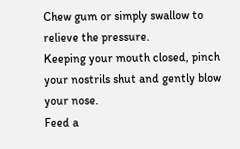Chew gum or simply swallow to relieve the pressure.
Keeping your mouth closed, pinch your nostrils shut and gently blow your nose.
Feed a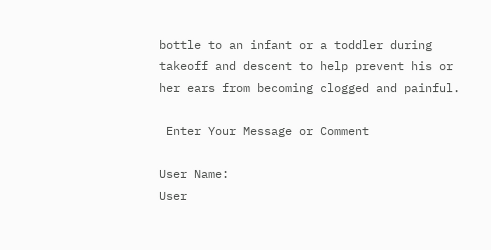bottle to an infant or a toddler during takeoff and descent to help prevent his or her ears from becoming clogged and painful.

 Enter Your Message or Comment

User Name:
User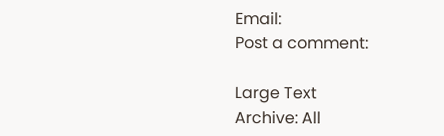Email:
Post a comment:

Large Text
Archive: All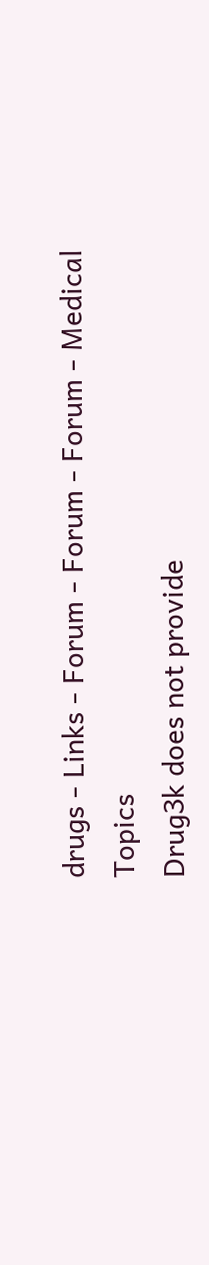drugs - Links - Forum - Forum - Forum - Medical Topics
Drug3k does not provide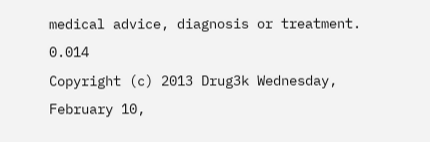medical advice, diagnosis or treatment. 0.014
Copyright (c) 2013 Drug3k Wednesday, February 10,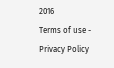2016
Terms of use - Privacy Policy